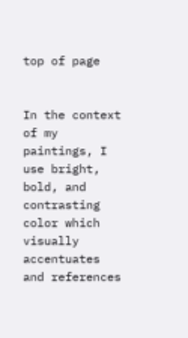top of page


In the context of my paintings, I use bright, bold, and contrasting color which visually accentuates and references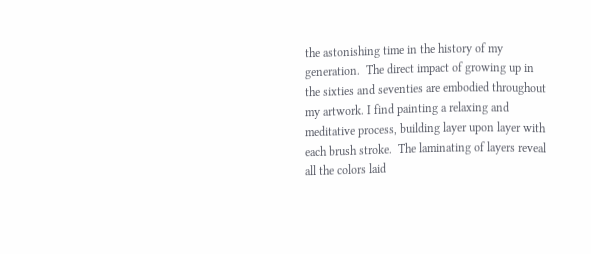the astonishing time in the history of my generation.  The direct impact of growing up in the sixties and seventies are embodied throughout my artwork. I find painting a relaxing and meditative process, building layer upon layer with each brush stroke.  The laminating of layers reveal all the colors laid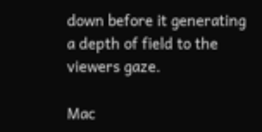down before it generating a depth of field to the viewers gaze.

Mac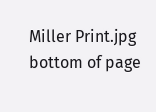Miller Print.jpg
bottom of page